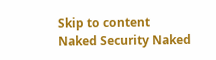Skip to content
Naked Security Naked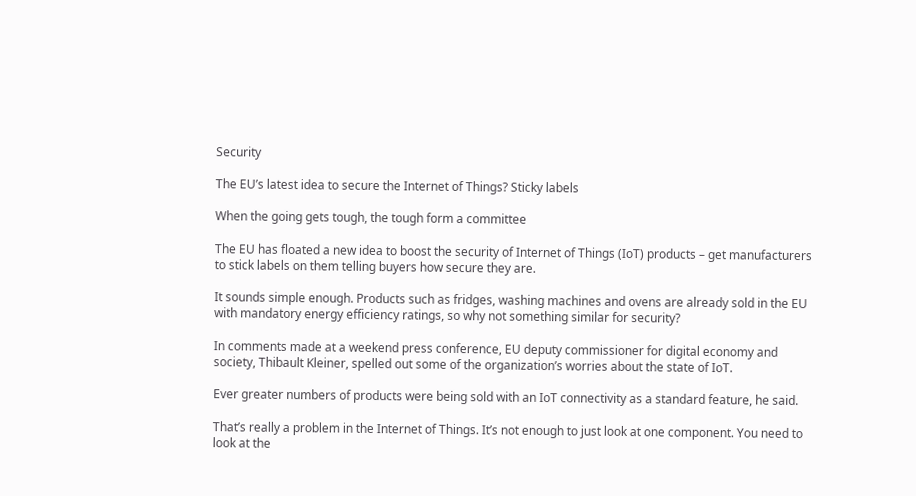Security

The EU’s latest idea to secure the Internet of Things? Sticky labels

When the going gets tough, the tough form a committee

The EU has floated a new idea to boost the security of Internet of Things (IoT) products – get manufacturers to stick labels on them telling buyers how secure they are.

It sounds simple enough. Products such as fridges, washing machines and ovens are already sold in the EU with mandatory energy efficiency ratings, so why not something similar for security?

In comments made at a weekend press conference, EU deputy commissioner for digital economy and society, Thibault Kleiner, spelled out some of the organization’s worries about the state of IoT.

Ever greater numbers of products were being sold with an IoT connectivity as a standard feature, he said.

That’s really a problem in the Internet of Things. It’s not enough to just look at one component. You need to look at the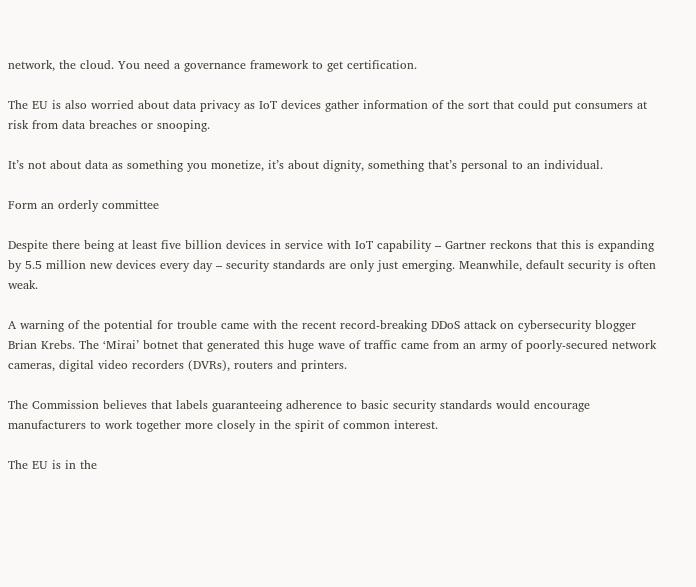network, the cloud. You need a governance framework to get certification.

The EU is also worried about data privacy as IoT devices gather information of the sort that could put consumers at risk from data breaches or snooping.

It’s not about data as something you monetize, it’s about dignity, something that’s personal to an individual.

Form an orderly committee

Despite there being at least five billion devices in service with IoT capability – Gartner reckons that this is expanding by 5.5 million new devices every day – security standards are only just emerging. Meanwhile, default security is often weak.

A warning of the potential for trouble came with the recent record-breaking DDoS attack on cybersecurity blogger Brian Krebs. The ‘Mirai’ botnet that generated this huge wave of traffic came from an army of poorly-secured network cameras, digital video recorders (DVRs), routers and printers.

The Commission believes that labels guaranteeing adherence to basic security standards would encourage manufacturers to work together more closely in the spirit of common interest.

The EU is in the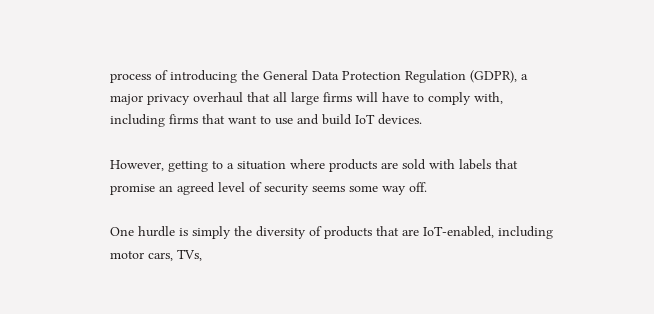process of introducing the General Data Protection Regulation (GDPR), a major privacy overhaul that all large firms will have to comply with, including firms that want to use and build IoT devices.

However, getting to a situation where products are sold with labels that promise an agreed level of security seems some way off.

One hurdle is simply the diversity of products that are IoT-enabled, including motor cars, TVs,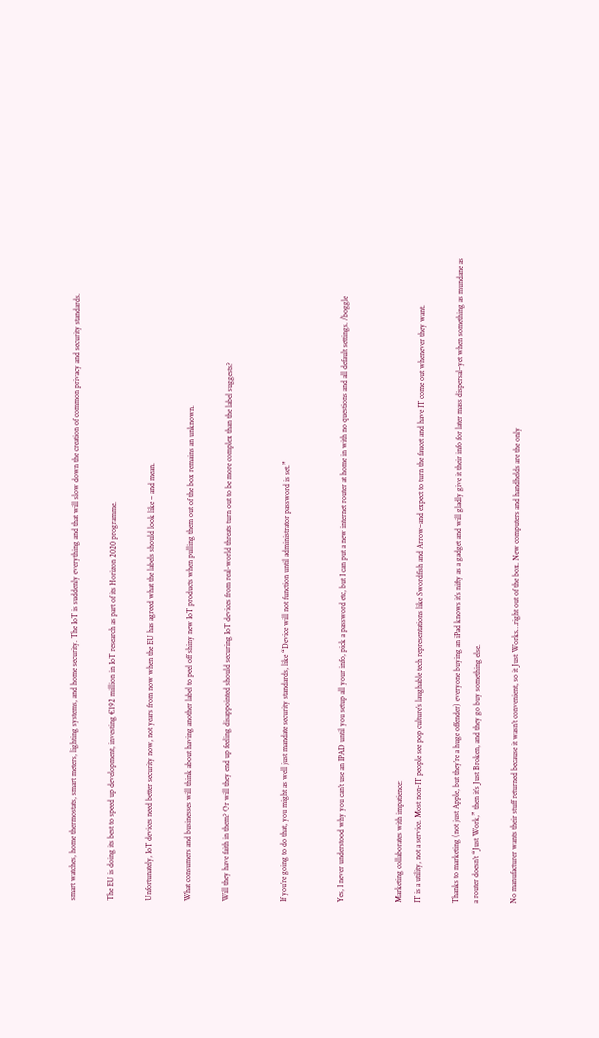smart watches, home thermostats, smart meters, lighting systems, and home security. The IoT is suddenly everything and that will slow down the creation of common privacy and security standards.

The EU is doing its best to speed up development, investing €192 million in IoT research as part of its Horizon 2020 programme.

Unfortunately, IoT devices need better security now, not years from now when the EU has agreed what the labels should look like – and mean.

What consumers and businesses will think about having another label to peel off shiny new IoT products when pulling them out of the box remains an unknown.

Will they have faith in them? Or will they end up feeling disappointed should securing IoT devices from real-world threats turn out to be more complex than the label suggests?


If you’re going to do that, you might as well just mandate security standards, like “Device will not function until administrator password is set.”


Yes, I never understood why you can’t use an IPAD until you setup all your info, pick a password etc, but I can put a new internet router at home in with no questions and all default settings. /boggle


Marketing collaborates with impatience:
IT is a utility, not a service. Most non-IT people see pop culture’s laughable tech representations like Swordfish and Arrow–and expect to turn the faucet and have IT come out whenever they want.

Thanks to marketing (not just Apple, but they’re a huge offender) everyone buying an iPad knows it’s nifty as a gadget and will gladly give it their info for later mass dispersal–yet when something as mundane as a router doesn’t “Just Work,” then it’s Just Broken, and they go buy something else.

No manufacturer wants their stuff returned because it wasn’t convenient, so it Just Works…right out of the box. New computers and handhelds are the only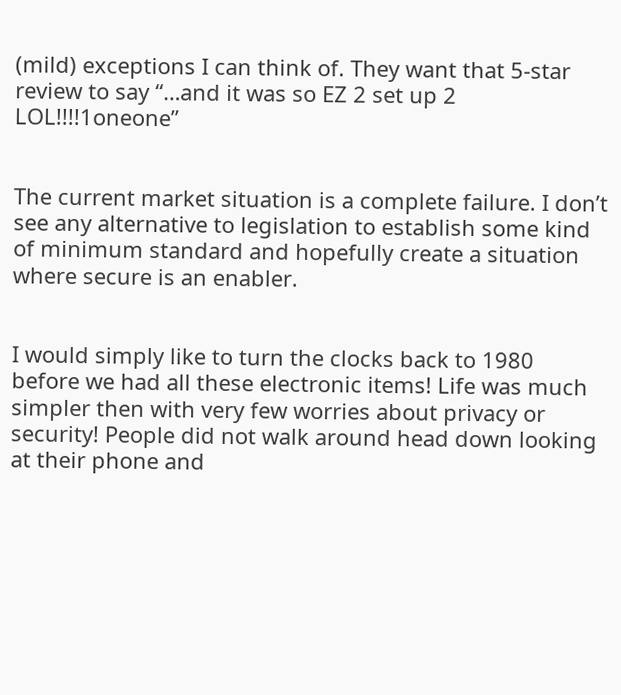(mild) exceptions I can think of. They want that 5-star review to say “…and it was so EZ 2 set up 2 LOL!!!!1oneone”


The current market situation is a complete failure. I don’t see any alternative to legislation to establish some kind of minimum standard and hopefully create a situation where secure is an enabler.


I would simply like to turn the clocks back to 1980 before we had all these electronic items! Life was much simpler then with very few worries about privacy or security! People did not walk around head down looking at their phone and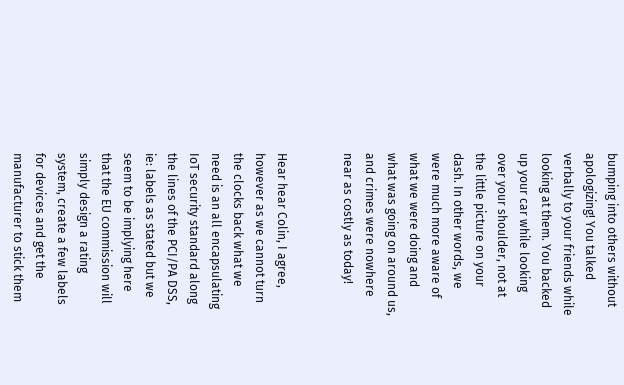bumping into others without apologizing! You talked verbally to your friends while looking at them. You backed up your car while looking over your shoulder, not at the little picture on your dash. In other words, we were much more aware of what we were doing and what was going on around us, and crimes were nowhere near as costly as today!


Hear hear Colin, I agree, however as we cannot turn the clocks back what we need is an all encapsulating IoT security standard along the lines of the PCI/PA DSS, ie: labels as stated but we seem to be implying here that the EU commission will simply design a rating system, create a few labels for devices and get the manufacturer to stick them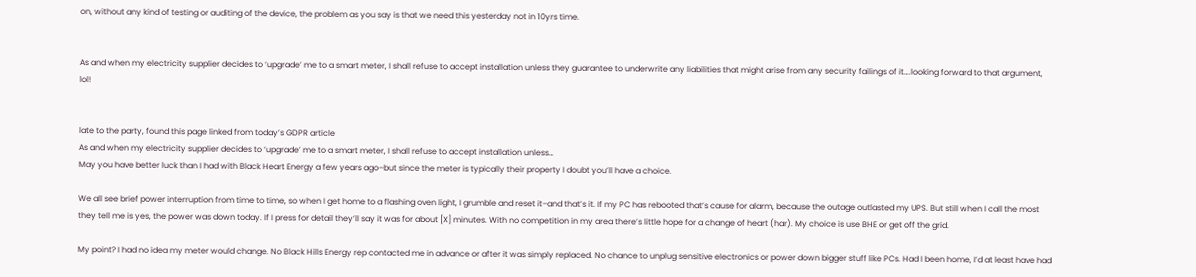on, without any kind of testing or auditing of the device, the problem as you say is that we need this yesterday not in 10yrs time.


As and when my electricity supplier decides to ‘upgrade’ me to a smart meter, I shall refuse to accept installation unless they guarantee to underwrite any liabilities that might arise from any security failings of it….looking forward to that argument, lol!


late to the party, found this page linked from today’s GDPR article
As and when my electricity supplier decides to ‘upgrade’ me to a smart meter, I shall refuse to accept installation unless…
May you have better luck than I had with Black Heart Energy a few years ago–but since the meter is typically their property I doubt you’ll have a choice.

We all see brief power interruption from time to time, so when I get home to a flashing oven light, I grumble and reset it–and that’s it. If my PC has rebooted that’s cause for alarm, because the outage outlasted my UPS. But still when I call the most they tell me is yes, the power was down today. If I press for detail they’ll say it was for about [X] minutes. With no competition in my area there’s little hope for a change of heart (har). My choice is use BHE or get off the grid.

My point? I had no idea my meter would change. No Black Hills Energy rep contacted me in advance or after it was simply replaced. No chance to unplug sensitive electronics or power down bigger stuff like PCs. Had I been home, I’d at least have had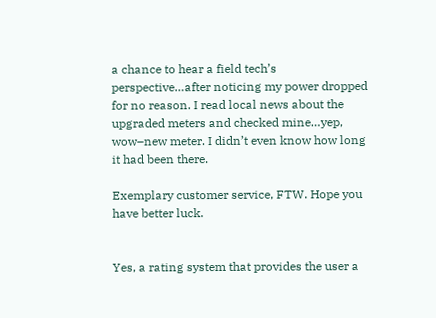a chance to hear a field tech’s perspective…after noticing my power dropped for no reason. I read local news about the upgraded meters and checked mine…yep, wow–new meter. I didn’t even know how long it had been there.

Exemplary customer service, FTW. Hope you have better luck.


Yes, a rating system that provides the user a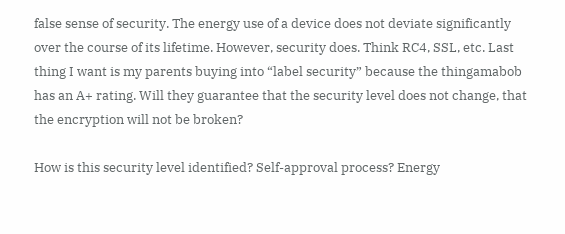false sense of security. The energy use of a device does not deviate significantly over the course of its lifetime. However, security does. Think RC4, SSL, etc. Last thing I want is my parents buying into “label security” because the thingamabob has an A+ rating. Will they guarantee that the security level does not change, that the encryption will not be broken?

How is this security level identified? Self-approval process? Energy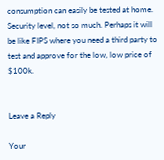consumption can easily be tested at home. Security level, not so much. Perhaps it will be like FIPS where you need a third party to test and approve for the low, low price of $100k.


Leave a Reply

Your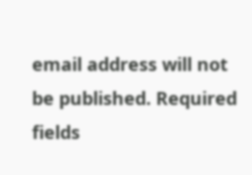email address will not be published. Required fields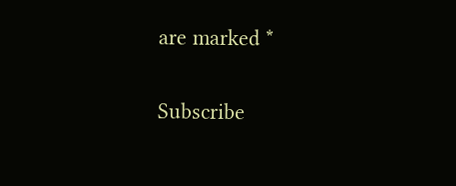are marked *

Subscribe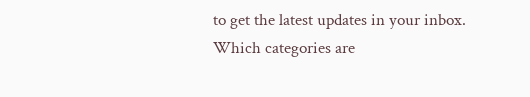to get the latest updates in your inbox.
Which categories are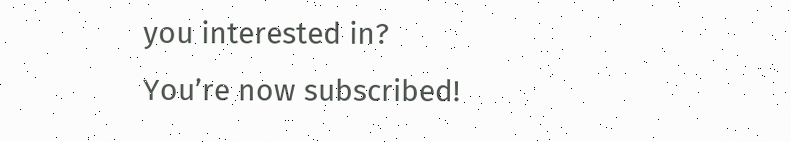you interested in?
You’re now subscribed!